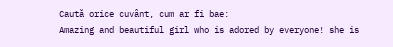Caută orice cuvânt, cum ar fi bae:
Amazing and beautiful girl who is adored by everyone! she is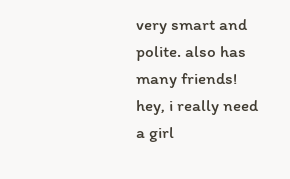very smart and polite. also has many friends!
hey, i really need a girl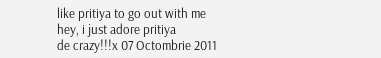like pritiya to go out with me
hey, i just adore pritiya
de crazy!!!x 07 Octombrie 2011